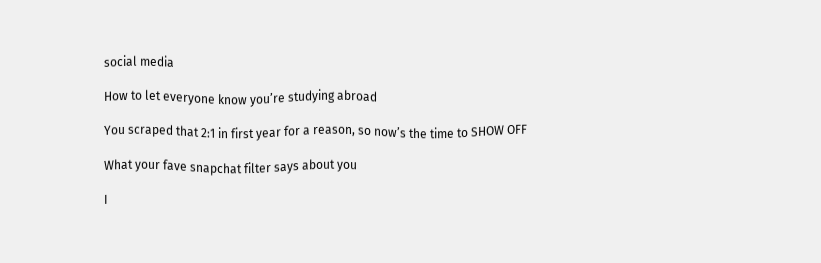social media

How to let everyone know you’re studying abroad

You scraped that 2:1 in first year for a reason, so now’s the time to SHOW OFF

What your fave snapchat filter says about you

I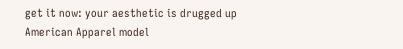get it now: your aesthetic is drugged up American Apparel model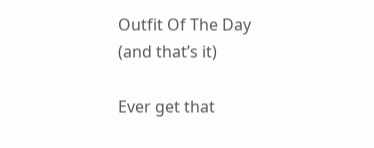Outfit Of The Day (and that’s it)

Ever get that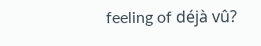feeling of déjà vû?